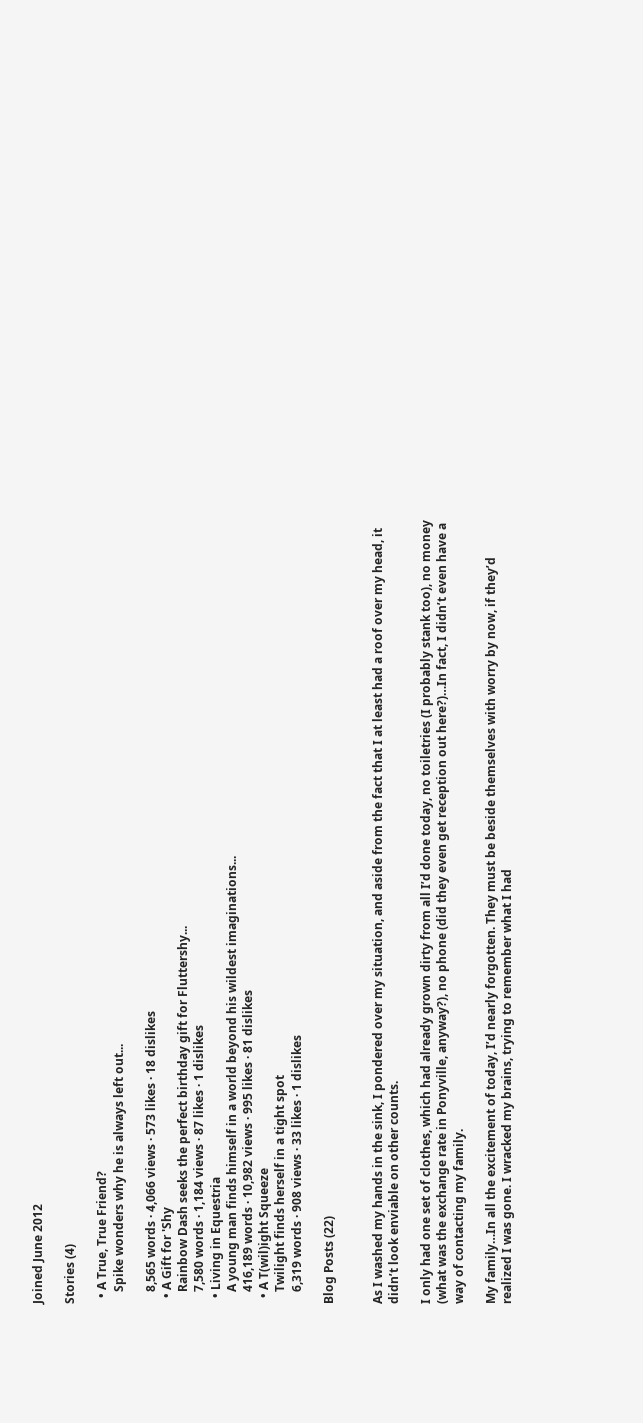Joined June 2012

Stories (4)

  • A True, True Friend?
    Spike wonders why he is always left out...

    8,565 words · 4,066 views · 573 likes · 18 dislikes
  • A Gift for 'Shy
    Rainbow Dash seeks the perfect birthday gift for Fluttershy...
    7,580 words · 1,184 views · 87 likes · 1 dislikes
  • Living in Equestria
    A young man finds himself in a world beyond his wildest imaginations...
    416,189 words · 10,982 views · 995 likes · 81 dislikes
  • A T(wil)ight Squeeze
    Twilight finds herself in a tight spot
    6,319 words · 908 views · 33 likes · 1 dislikes

Blog Posts (22)


As I washed my hands in the sink, I pondered over my situation, and aside from the fact that I at least had a roof over my head, it didn’t look enviable on other counts.

I only had one set of clothes, which had already grown dirty from all I’d done today, no toiletries (I probably stank too), no money (what was the exchange rate in Ponyville, anyway?), no phone (did they even get reception out here?)…In fact, I didn’t even have a way of contacting my family.

My family…In all the excitement of today, I’d nearly forgotten. They must be beside themselves with worry by now, if they’d realized I was gone. I wracked my brains, trying to remember what I had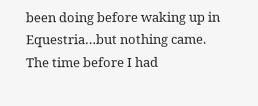been doing before waking up in Equestria…but nothing came. The time before I had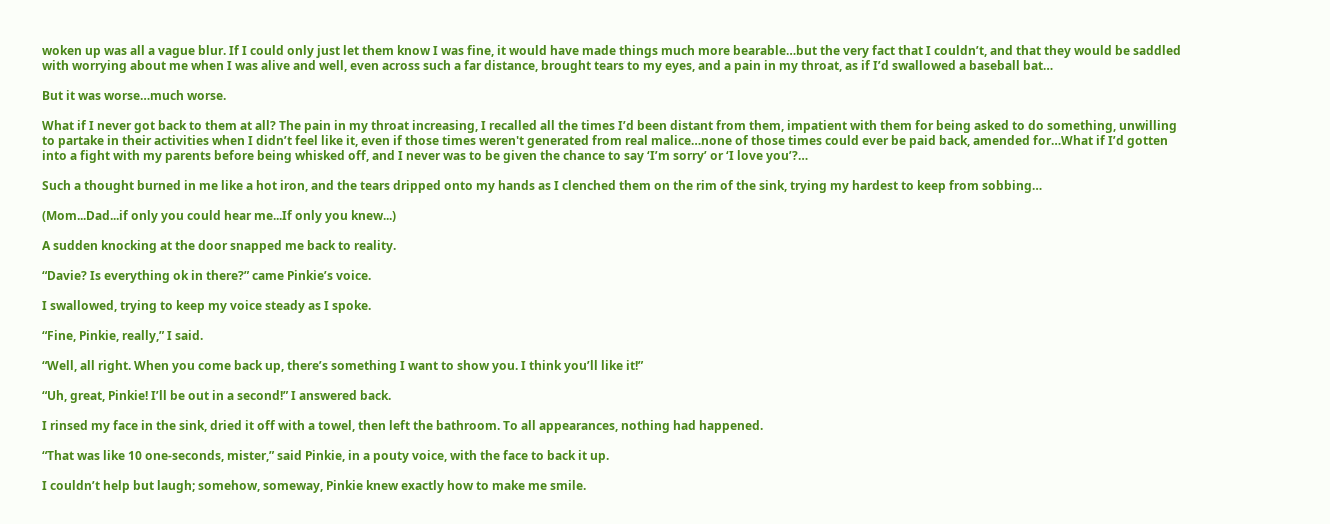woken up was all a vague blur. If I could only just let them know I was fine, it would have made things much more bearable…but the very fact that I couldn’t, and that they would be saddled with worrying about me when I was alive and well, even across such a far distance, brought tears to my eyes, and a pain in my throat, as if I’d swallowed a baseball bat…

But it was worse…much worse.

What if I never got back to them at all? The pain in my throat increasing, I recalled all the times I’d been distant from them, impatient with them for being asked to do something, unwilling to partake in their activities when I didn’t feel like it, even if those times weren't generated from real malice…none of those times could ever be paid back, amended for…What if I’d gotten into a fight with my parents before being whisked off, and I never was to be given the chance to say ‘I’m sorry’ or ‘I love you’?…

Such a thought burned in me like a hot iron, and the tears dripped onto my hands as I clenched them on the rim of the sink, trying my hardest to keep from sobbing…

(Mom...Dad...if only you could hear me...If only you knew...)

A sudden knocking at the door snapped me back to reality.

“Davie? Is everything ok in there?” came Pinkie’s voice.

I swallowed, trying to keep my voice steady as I spoke.

“Fine, Pinkie, really,” I said.

“Well, all right. When you come back up, there’s something I want to show you. I think you’ll like it!”

“Uh, great, Pinkie! I’ll be out in a second!” I answered back.

I rinsed my face in the sink, dried it off with a towel, then left the bathroom. To all appearances, nothing had happened.

“That was like 10 one-seconds, mister,” said Pinkie, in a pouty voice, with the face to back it up.

I couldn’t help but laugh; somehow, someway, Pinkie knew exactly how to make me smile.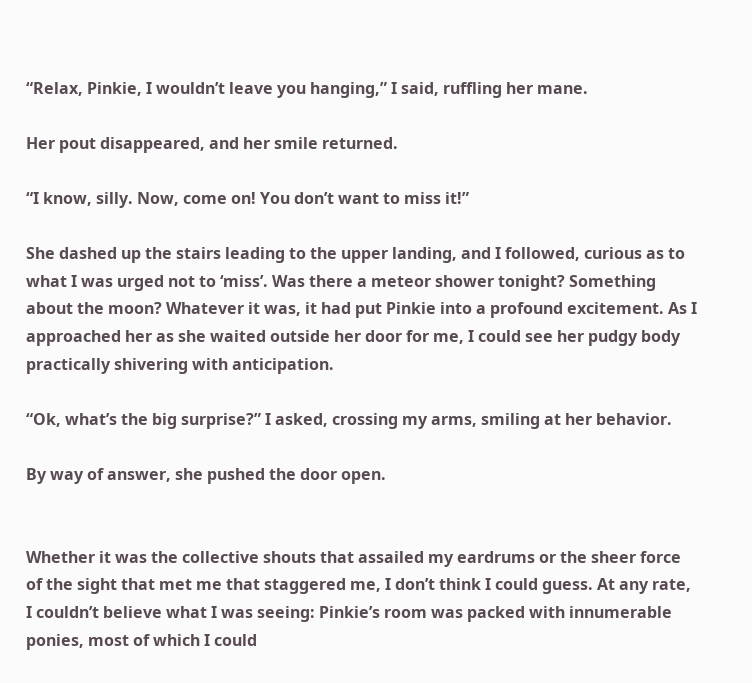“Relax, Pinkie, I wouldn’t leave you hanging,” I said, ruffling her mane.

Her pout disappeared, and her smile returned.

“I know, silly. Now, come on! You don’t want to miss it!”

She dashed up the stairs leading to the upper landing, and I followed, curious as to what I was urged not to ‘miss’. Was there a meteor shower tonight? Something about the moon? Whatever it was, it had put Pinkie into a profound excitement. As I approached her as she waited outside her door for me, I could see her pudgy body practically shivering with anticipation.

“Ok, what’s the big surprise?” I asked, crossing my arms, smiling at her behavior.

By way of answer, she pushed the door open.


Whether it was the collective shouts that assailed my eardrums or the sheer force of the sight that met me that staggered me, I don’t think I could guess. At any rate, I couldn’t believe what I was seeing: Pinkie’s room was packed with innumerable ponies, most of which I could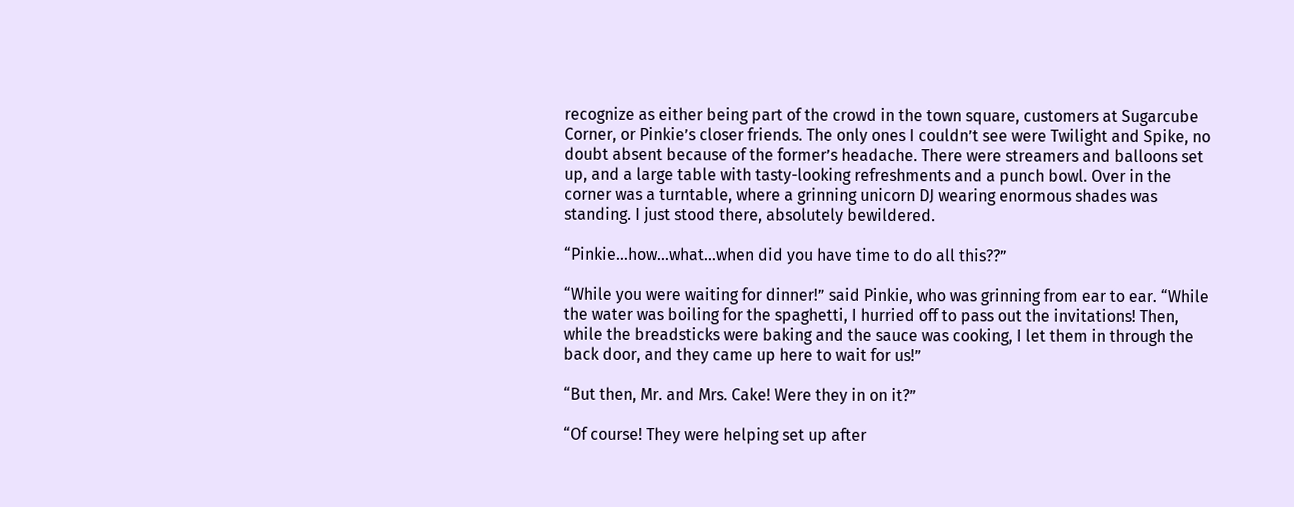recognize as either being part of the crowd in the town square, customers at Sugarcube Corner, or Pinkie’s closer friends. The only ones I couldn’t see were Twilight and Spike, no doubt absent because of the former’s headache. There were streamers and balloons set up, and a large table with tasty-looking refreshments and a punch bowl. Over in the corner was a turntable, where a grinning unicorn DJ wearing enormous shades was standing. I just stood there, absolutely bewildered.

“Pinkie…how…what…when did you have time to do all this??”

“While you were waiting for dinner!” said Pinkie, who was grinning from ear to ear. “While the water was boiling for the spaghetti, I hurried off to pass out the invitations! Then, while the breadsticks were baking and the sauce was cooking, I let them in through the back door, and they came up here to wait for us!”

“But then, Mr. and Mrs. Cake! Were they in on it?”

“Of course! They were helping set up after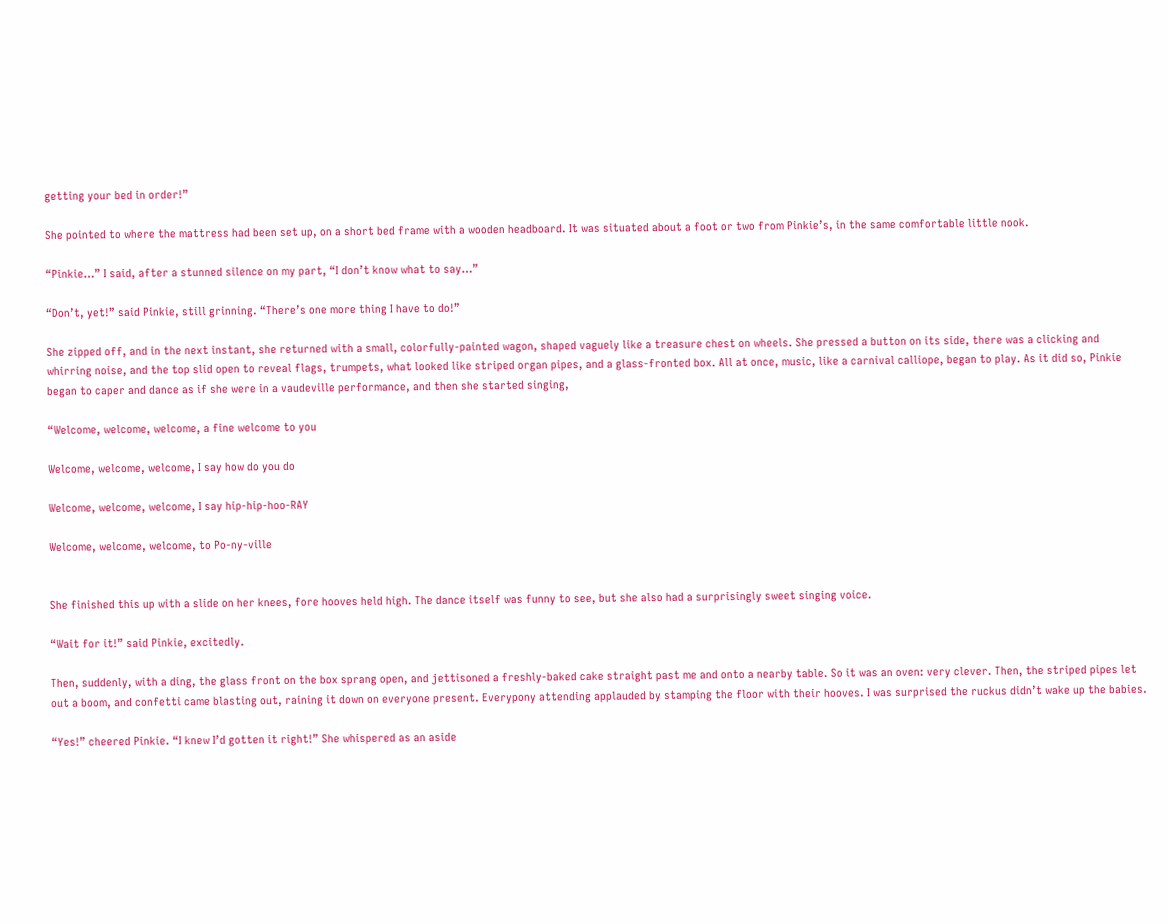getting your bed in order!”

She pointed to where the mattress had been set up, on a short bed frame with a wooden headboard. It was situated about a foot or two from Pinkie’s, in the same comfortable little nook.

“Pinkie…” I said, after a stunned silence on my part, “I don’t know what to say…”

“Don’t, yet!” said Pinkie, still grinning. “There’s one more thing I have to do!”

She zipped off, and in the next instant, she returned with a small, colorfully-painted wagon, shaped vaguely like a treasure chest on wheels. She pressed a button on its side, there was a clicking and whirring noise, and the top slid open to reveal flags, trumpets, what looked like striped organ pipes, and a glass-fronted box. All at once, music, like a carnival calliope, began to play. As it did so, Pinkie began to caper and dance as if she were in a vaudeville performance, and then she started singing,

“Welcome, welcome, welcome, a fine welcome to you

Welcome, welcome, welcome, I say how do you do

Welcome, welcome, welcome, I say hip-hip-hoo-RAY

Welcome, welcome, welcome, to Po-ny-ville


She finished this up with a slide on her knees, fore hooves held high. The dance itself was funny to see, but she also had a surprisingly sweet singing voice.

“Wait for it!” said Pinkie, excitedly.

Then, suddenly, with a ding, the glass front on the box sprang open, and jettisoned a freshly-baked cake straight past me and onto a nearby table. So it was an oven: very clever. Then, the striped pipes let out a boom, and confetti came blasting out, raining it down on everyone present. Everypony attending applauded by stamping the floor with their hooves. I was surprised the ruckus didn’t wake up the babies.

“Yes!” cheered Pinkie. “I knew I’d gotten it right!” She whispered as an aside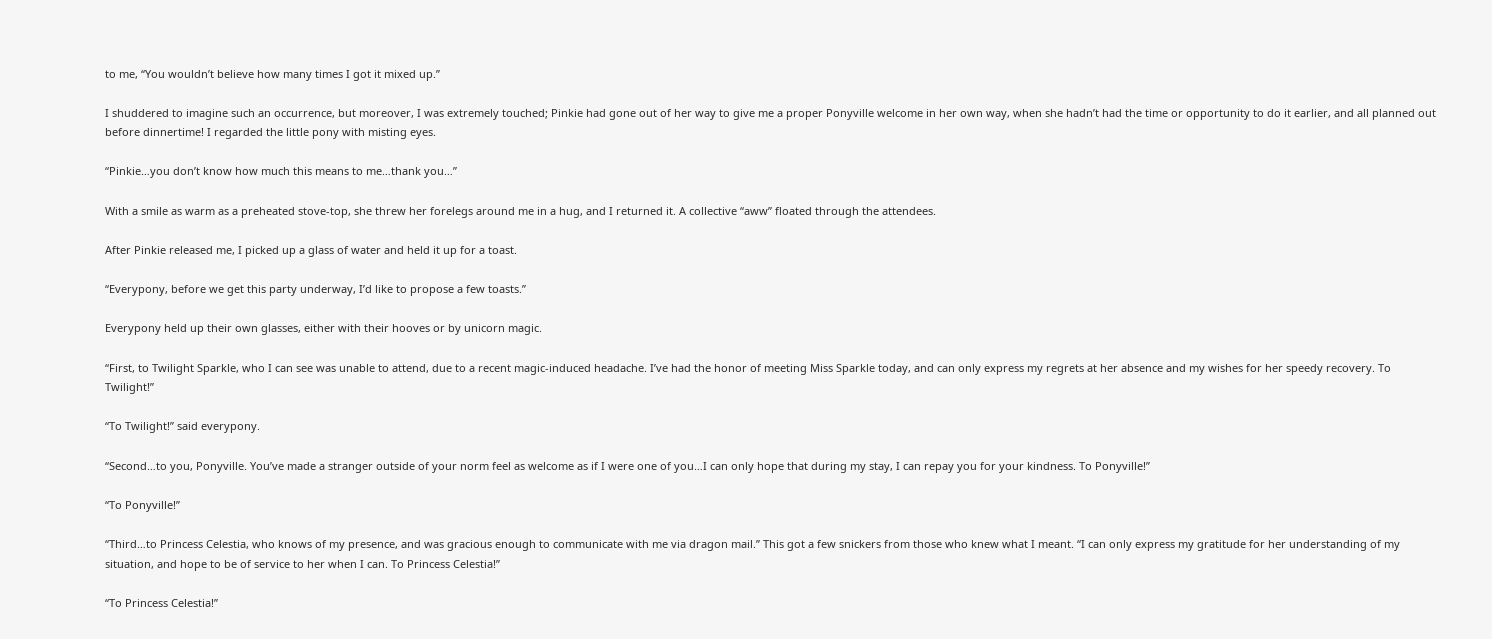to me, “You wouldn’t believe how many times I got it mixed up.”

I shuddered to imagine such an occurrence, but moreover, I was extremely touched; Pinkie had gone out of her way to give me a proper Ponyville welcome in her own way, when she hadn’t had the time or opportunity to do it earlier, and all planned out before dinnertime! I regarded the little pony with misting eyes.

“Pinkie…you don’t know how much this means to me…thank you…”

With a smile as warm as a preheated stove-top, she threw her forelegs around me in a hug, and I returned it. A collective “aww” floated through the attendees.

After Pinkie released me, I picked up a glass of water and held it up for a toast.

“Everypony, before we get this party underway, I’d like to propose a few toasts.”

Everypony held up their own glasses, either with their hooves or by unicorn magic.

“First, to Twilight Sparkle, who I can see was unable to attend, due to a recent magic-induced headache. I’ve had the honor of meeting Miss Sparkle today, and can only express my regrets at her absence and my wishes for her speedy recovery. To Twilight!”

“To Twilight!” said everypony.

“Second…to you, Ponyville. You’ve made a stranger outside of your norm feel as welcome as if I were one of you…I can only hope that during my stay, I can repay you for your kindness. To Ponyville!”

“To Ponyville!”

“Third…to Princess Celestia, who knows of my presence, and was gracious enough to communicate with me via dragon mail.” This got a few snickers from those who knew what I meant. “I can only express my gratitude for her understanding of my situation, and hope to be of service to her when I can. To Princess Celestia!”

“To Princess Celestia!”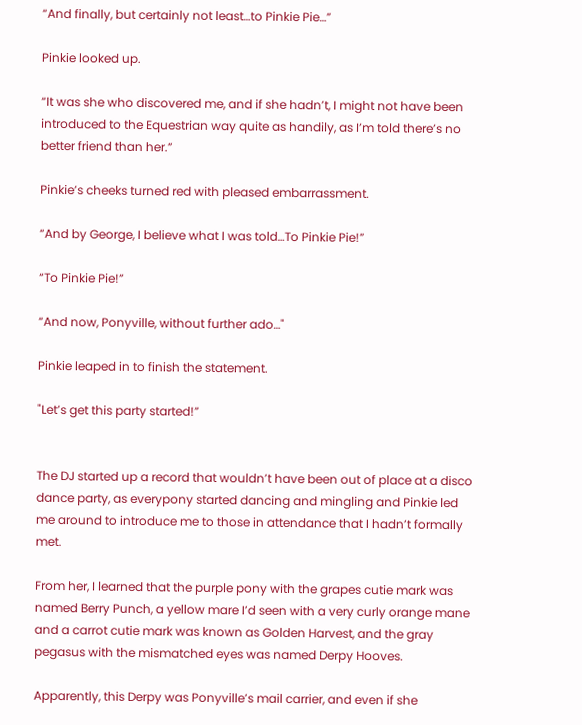“And finally, but certainly not least…to Pinkie Pie…”

Pinkie looked up.

“It was she who discovered me, and if she hadn’t, I might not have been introduced to the Equestrian way quite as handily, as I’m told there’s no better friend than her.”

Pinkie’s cheeks turned red with pleased embarrassment.

“And by George, I believe what I was told…To Pinkie Pie!”

“To Pinkie Pie!”

“And now, Ponyville, without further ado…"

Pinkie leaped in to finish the statement.

"Let’s get this party started!”


The DJ started up a record that wouldn’t have been out of place at a disco dance party, as everypony started dancing and mingling and Pinkie led me around to introduce me to those in attendance that I hadn’t formally met.

From her, I learned that the purple pony with the grapes cutie mark was named Berry Punch, a yellow mare I’d seen with a very curly orange mane and a carrot cutie mark was known as Golden Harvest, and the gray pegasus with the mismatched eyes was named Derpy Hooves.

Apparently, this Derpy was Ponyville’s mail carrier, and even if she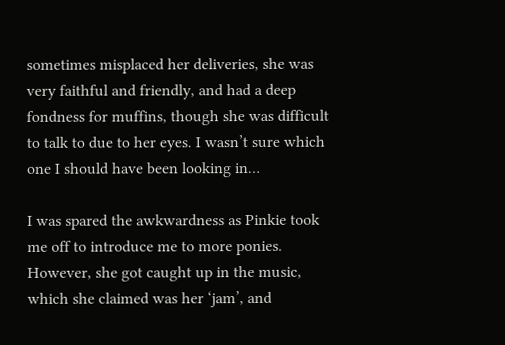sometimes misplaced her deliveries, she was very faithful and friendly, and had a deep fondness for muffins, though she was difficult to talk to due to her eyes. I wasn’t sure which one I should have been looking in…

I was spared the awkwardness as Pinkie took me off to introduce me to more ponies. However, she got caught up in the music, which she claimed was her ‘jam’, and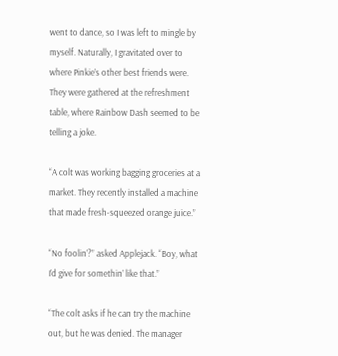went to dance, so I was left to mingle by myself. Naturally, I gravitated over to where Pinkie’s other best friends were. They were gathered at the refreshment table, where Rainbow Dash seemed to be telling a joke.

“A colt was working bagging groceries at a market. They recently installed a machine that made fresh-squeezed orange juice.”

“No foolin’?” asked Applejack. “Boy, what I’d give for somethin’ like that.”

“The colt asks if he can try the machine out, but he was denied. The manager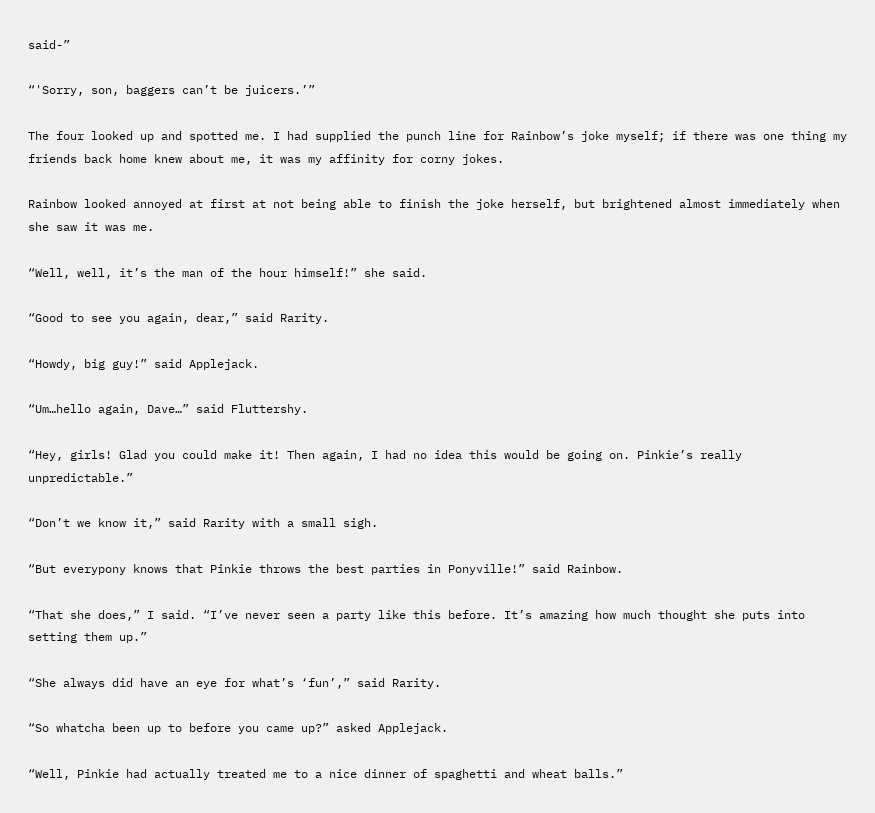said-”

“'Sorry, son, baggers can’t be juicers.’”

The four looked up and spotted me. I had supplied the punch line for Rainbow’s joke myself; if there was one thing my friends back home knew about me, it was my affinity for corny jokes.

Rainbow looked annoyed at first at not being able to finish the joke herself, but brightened almost immediately when she saw it was me.

“Well, well, it’s the man of the hour himself!” she said.

“Good to see you again, dear,” said Rarity.

“Howdy, big guy!” said Applejack.

“Um…hello again, Dave…” said Fluttershy.

“Hey, girls! Glad you could make it! Then again, I had no idea this would be going on. Pinkie’s really unpredictable.”

“Don’t we know it,” said Rarity with a small sigh.

“But everypony knows that Pinkie throws the best parties in Ponyville!” said Rainbow.

“That she does,” I said. “I’ve never seen a party like this before. It’s amazing how much thought she puts into setting them up.”

“She always did have an eye for what’s ‘fun’,” said Rarity.

“So whatcha been up to before you came up?” asked Applejack.

“Well, Pinkie had actually treated me to a nice dinner of spaghetti and wheat balls.”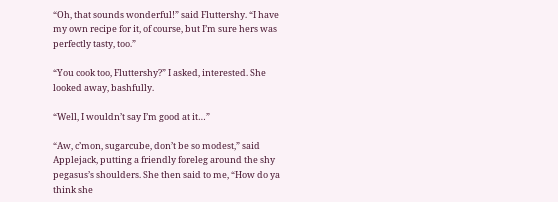“Oh, that sounds wonderful!” said Fluttershy. “I have my own recipe for it, of course, but I’m sure hers was perfectly tasty, too.”

“You cook too, Fluttershy?” I asked, interested. She looked away, bashfully.

“Well, I wouldn’t say I’m good at it…”

“Aw, c’mon, sugarcube, don’t be so modest,” said Applejack, putting a friendly foreleg around the shy pegasus’s shoulders. She then said to me, “How do ya think she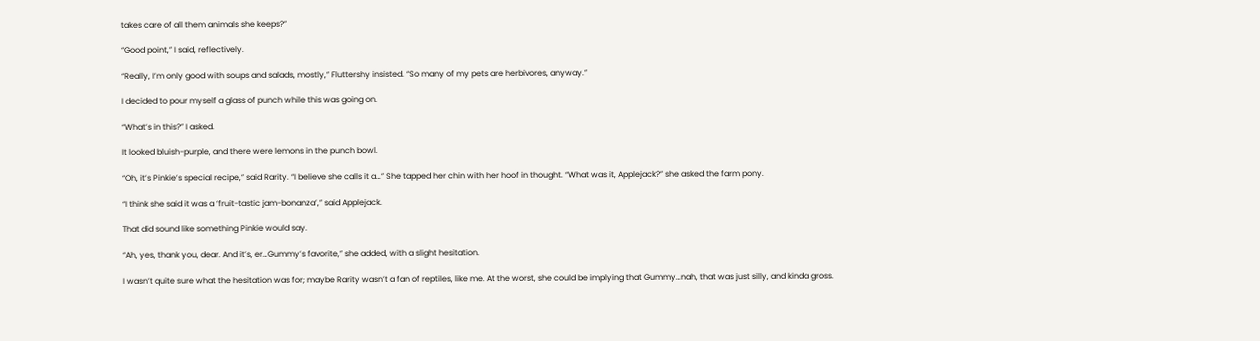takes care of all them animals she keeps?”

“Good point,” I said, reflectively.

“Really, I’m only good with soups and salads, mostly,” Fluttershy insisted. “So many of my pets are herbivores, anyway.”

I decided to pour myself a glass of punch while this was going on.

“What’s in this?” I asked.

It looked bluish-purple, and there were lemons in the punch bowl.

“Oh, it’s Pinkie’s special recipe,” said Rarity. “I believe she calls it a…” She tapped her chin with her hoof in thought. “What was it, Applejack?” she asked the farm pony.

“I think she said it was a ‘fruit-tastic jam-bonanza’,” said Applejack.

That did sound like something Pinkie would say.

“Ah, yes, thank you, dear. And it’s, er…Gummy’s favorite,” she added, with a slight hesitation.

I wasn’t quite sure what the hesitation was for; maybe Rarity wasn’t a fan of reptiles, like me. At the worst, she could be implying that Gummy…nah, that was just silly, and kinda gross.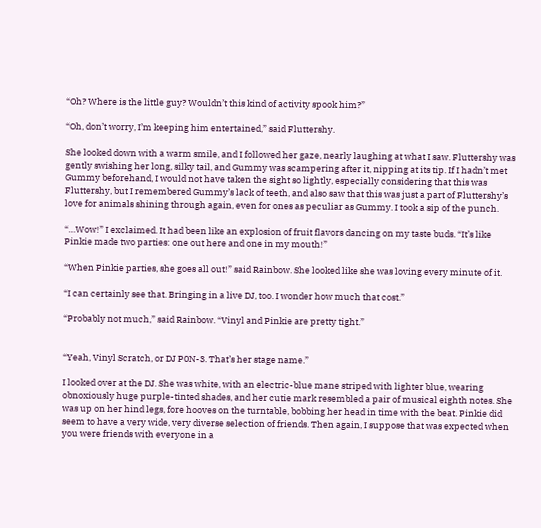“Oh? Where is the little guy? Wouldn’t this kind of activity spook him?”

“Oh, don’t worry, I’m keeping him entertained,” said Fluttershy.

She looked down with a warm smile, and I followed her gaze, nearly laughing at what I saw. Fluttershy was gently swishing her long, silky tail, and Gummy was scampering after it, nipping at its tip. If I hadn’t met Gummy beforehand, I would not have taken the sight so lightly, especially considering that this was Fluttershy, but I remembered Gummy’s lack of teeth, and also saw that this was just a part of Fluttershy’s love for animals shining through again, even for ones as peculiar as Gummy. I took a sip of the punch.

“…Wow!” I exclaimed. It had been like an explosion of fruit flavors dancing on my taste buds. “It’s like Pinkie made two parties: one out here and one in my mouth!”

“When Pinkie parties, she goes all out!” said Rainbow. She looked like she was loving every minute of it.

“I can certainly see that. Bringing in a live DJ, too. I wonder how much that cost.”

“Probably not much,” said Rainbow. “Vinyl and Pinkie are pretty tight.”


“Yeah, Vinyl Scratch, or DJ P0N-3. That’s her stage name.”

I looked over at the DJ. She was white, with an electric-blue mane striped with lighter blue, wearing obnoxiously huge purple-tinted shades, and her cutie mark resembled a pair of musical eighth notes. She was up on her hind legs, fore hooves on the turntable, bobbing her head in time with the beat. Pinkie did seem to have a very wide, very diverse selection of friends. Then again, I suppose that was expected when you were friends with everyone in a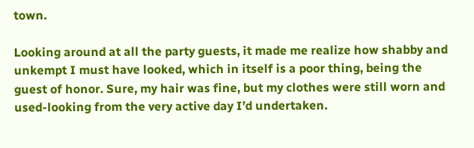town.

Looking around at all the party guests, it made me realize how shabby and unkempt I must have looked, which in itself is a poor thing, being the guest of honor. Sure, my hair was fine, but my clothes were still worn and used-looking from the very active day I’d undertaken.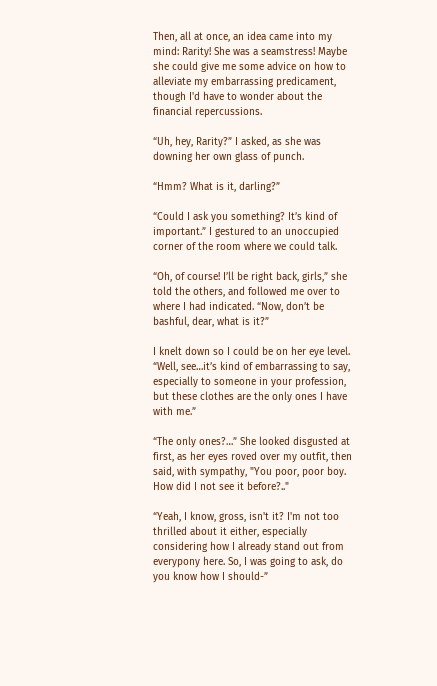Then, all at once, an idea came into my mind: Rarity! She was a seamstress! Maybe she could give me some advice on how to alleviate my embarrassing predicament, though I'd have to wonder about the financial repercussions.

“Uh, hey, Rarity?” I asked, as she was downing her own glass of punch.

“Hmm? What is it, darling?”

“Could I ask you something? It’s kind of important.” I gestured to an unoccupied corner of the room where we could talk.

“Oh, of course! I’ll be right back, girls,” she told the others, and followed me over to where I had indicated. “Now, don’t be bashful, dear, what is it?”

I knelt down so I could be on her eye level. “Well, see…it’s kind of embarrassing to say, especially to someone in your profession, but these clothes are the only ones I have with me.”

“The only ones?…” She looked disgusted at first, as her eyes roved over my outfit, then said, with sympathy, "You poor, poor boy. How did I not see it before?.."

“Yeah, I know, gross, isn't it? I'm not too thrilled about it either, especially considering how I already stand out from everypony here. So, I was going to ask, do you know how I should-”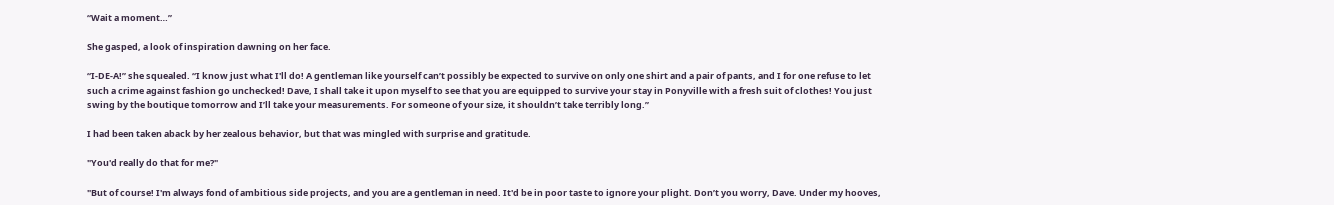“Wait a moment…”

She gasped, a look of inspiration dawning on her face.

“I-DE-A!” she squealed. “I know just what I'll do! A gentleman like yourself can’t possibly be expected to survive on only one shirt and a pair of pants, and I for one refuse to let such a crime against fashion go unchecked! Dave, I shall take it upon myself to see that you are equipped to survive your stay in Ponyville with a fresh suit of clothes! You just swing by the boutique tomorrow and I’ll take your measurements. For someone of your size, it shouldn’t take terribly long.”

I had been taken aback by her zealous behavior, but that was mingled with surprise and gratitude.

"You'd really do that for me?"

"But of course! I'm always fond of ambitious side projects, and you are a gentleman in need. It'd be in poor taste to ignore your plight. Don’t you worry, Dave. Under my hooves,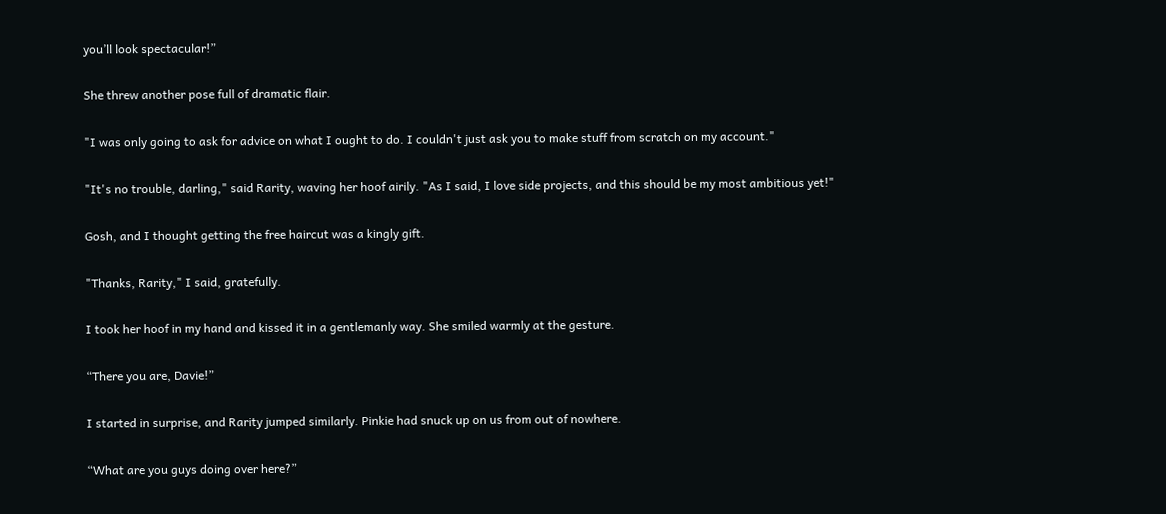you’ll look spectacular!”

She threw another pose full of dramatic flair.

"I was only going to ask for advice on what I ought to do. I couldn't just ask you to make stuff from scratch on my account."

"It's no trouble, darling," said Rarity, waving her hoof airily. "As I said, I love side projects, and this should be my most ambitious yet!"

Gosh, and I thought getting the free haircut was a kingly gift.

"Thanks, Rarity," I said, gratefully.

I took her hoof in my hand and kissed it in a gentlemanly way. She smiled warmly at the gesture.

“There you are, Davie!”

I started in surprise, and Rarity jumped similarly. Pinkie had snuck up on us from out of nowhere.

“What are you guys doing over here?”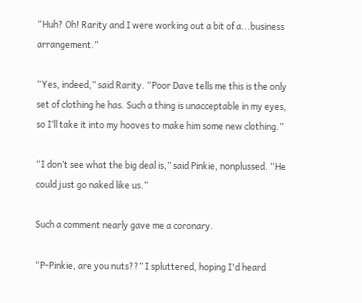“Huh? Oh! Rarity and I were working out a bit of a...business arrangement.”

“Yes, indeed,” said Rarity. “Poor Dave tells me this is the only set of clothing he has. Such a thing is unacceptable in my eyes, so I’ll take it into my hooves to make him some new clothing.”

“I don’t see what the big deal is,” said Pinkie, nonplussed. “He could just go naked like us.”

Such a comment nearly gave me a coronary.

“P-Pinkie, are you nuts??” I spluttered, hoping I'd heard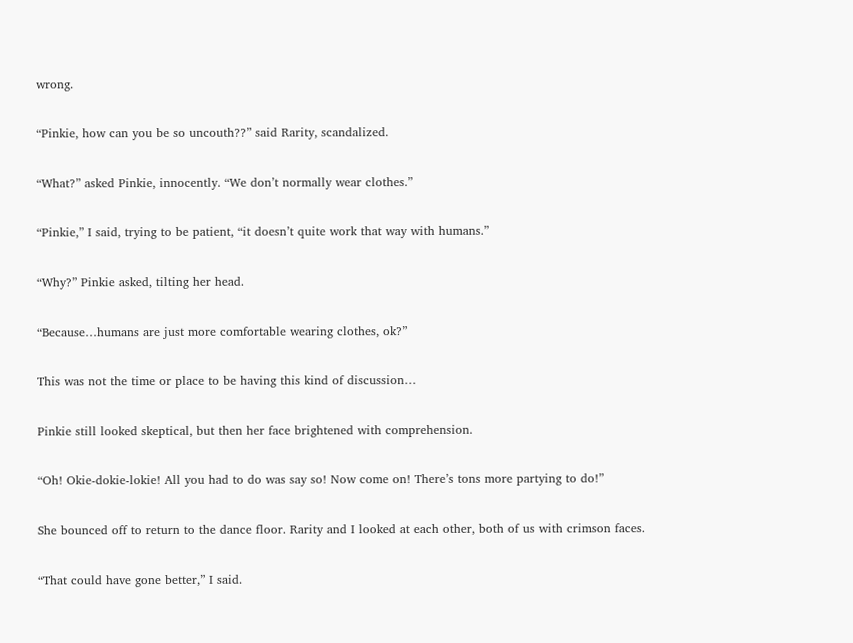wrong.

“Pinkie, how can you be so uncouth??” said Rarity, scandalized.

“What?” asked Pinkie, innocently. “We don’t normally wear clothes.”

“Pinkie,” I said, trying to be patient, “it doesn’t quite work that way with humans.”

“Why?” Pinkie asked, tilting her head.

“Because…humans are just more comfortable wearing clothes, ok?”

This was not the time or place to be having this kind of discussion…

Pinkie still looked skeptical, but then her face brightened with comprehension.

“Oh! Okie-dokie-lokie! All you had to do was say so! Now come on! There’s tons more partying to do!”

She bounced off to return to the dance floor. Rarity and I looked at each other, both of us with crimson faces.

“That could have gone better,” I said.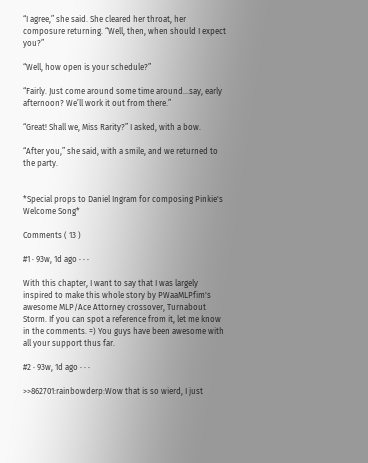“I agree,” she said. She cleared her throat, her composure returning. “Well, then, when should I expect you?”

“Well, how open is your schedule?”

“Fairly. Just come around some time around…say, early afternoon? We’ll work it out from there.”

“Great! Shall we, Miss Rarity?” I asked, with a bow.

“After you,” she said, with a smile, and we returned to the party.


*Special props to Daniel Ingram for composing Pinkie's Welcome Song*

Comments ( 13 )

#1 · 93w, 1d ago · · ·

With this chapter, I want to say that I was largely inspired to make this whole story by PWaaMLPfim's awesome MLP/Ace Attorney crossover, Turnabout Storm. If you can spot a reference from it, let me know in the comments. =) You guys have been awesome with all your support thus far.

#2 · 93w, 1d ago · · ·

>>862701:rainbowderp:Wow that is so wierd, I just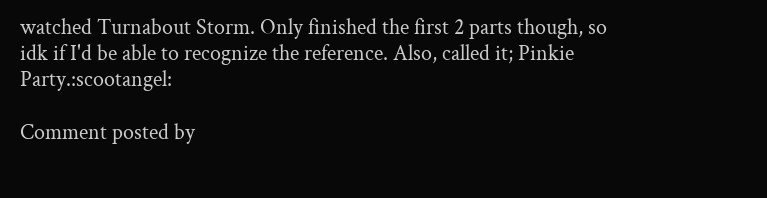watched Turnabout Storm. Only finished the first 2 parts though, so idk if I'd be able to recognize the reference. Also, called it; Pinkie Party.:scootangel:

Comment posted by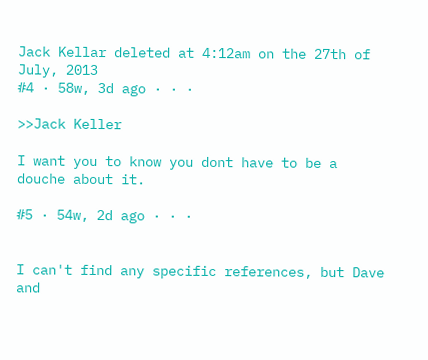Jack Kellar deleted at 4:12am on the 27th of July, 2013
#4 · 58w, 3d ago · · ·

>>Jack Keller

I want you to know you dont have to be a douche about it.

#5 · 54w, 2d ago · · ·


I can't find any specific references, but Dave and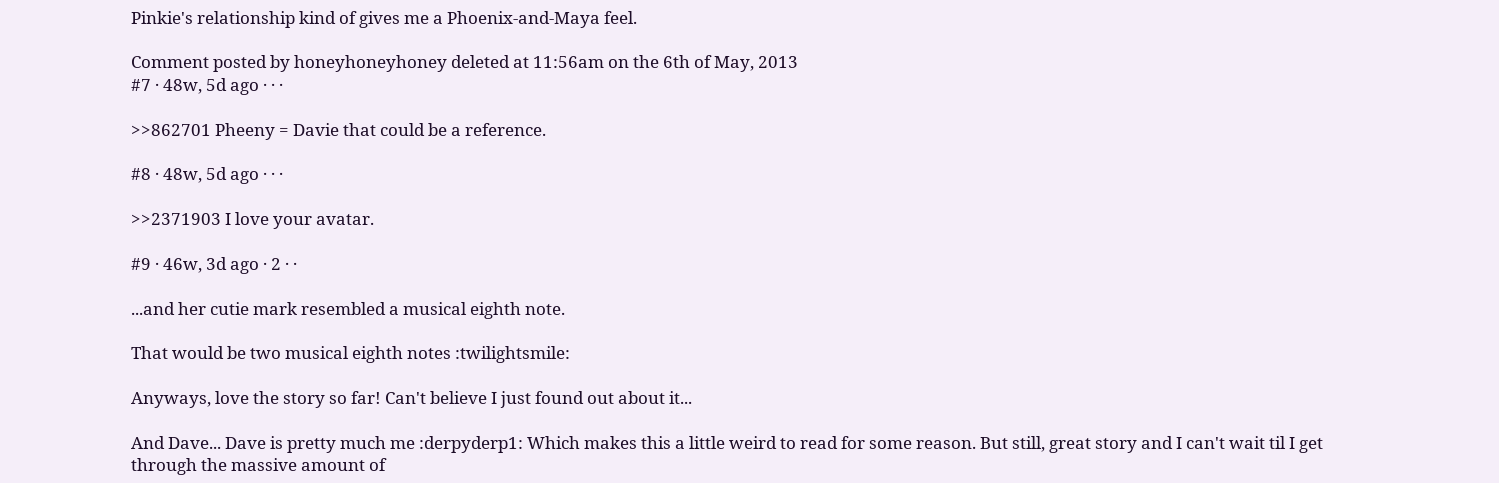Pinkie's relationship kind of gives me a Phoenix-and-Maya feel.

Comment posted by honeyhoneyhoney deleted at 11:56am on the 6th of May, 2013
#7 · 48w, 5d ago · · ·

>>862701 Pheeny = Davie that could be a reference.

#8 · 48w, 5d ago · · ·

>>2371903 I love your avatar.

#9 · 46w, 3d ago · 2 · ·

...and her cutie mark resembled a musical eighth note.

That would be two musical eighth notes :twilightsmile:

Anyways, love the story so far! Can't believe I just found out about it...

And Dave... Dave is pretty much me :derpyderp1: Which makes this a little weird to read for some reason. But still, great story and I can't wait til I get through the massive amount of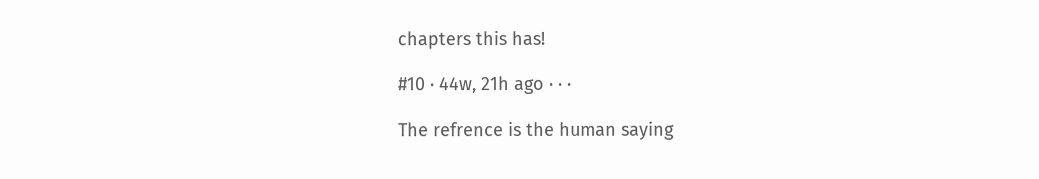chapters this has!

#10 · 44w, 21h ago · · ·

The refrence is the human saying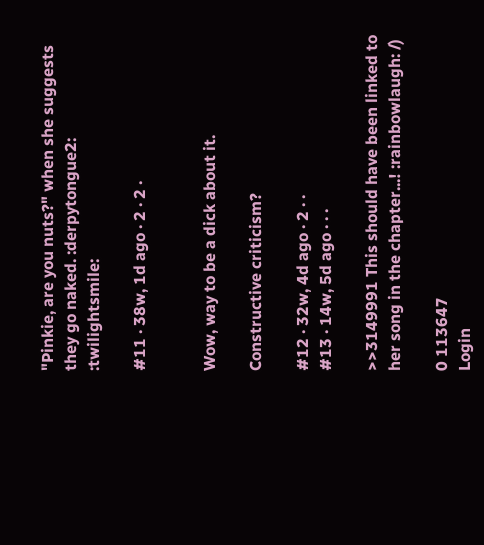"Pinkie, are you nuts?" when she suggests they go naked. :derpytongue2: :twilightsmile:

#11 · 38w, 1d ago · 2 · 2 ·


Wow, way to be a dick about it.

Constructive criticism?

#12 · 32w, 4d ago · 2 · ·
#13 · 14w, 5d ago · · ·

>>3149991 This should have been linked to her song in the chapter...! :rainbowlaugh: /)

0 113647
Login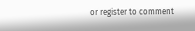or register to comment